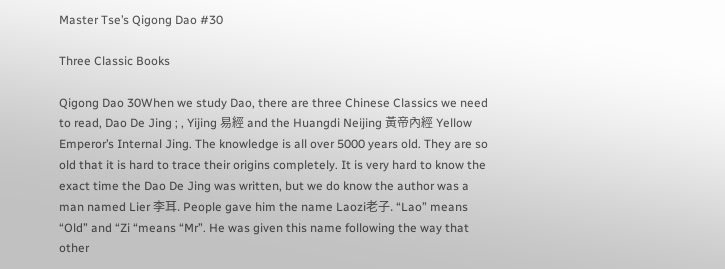Master Tse’s Qigong Dao #30

Three Classic Books

Qigong Dao 30When we study Dao, there are three Chinese Classics we need to read, Dao De Jing ; , Yijing 易經 and the Huangdi Neijing 黃帝內經 Yellow Emperor’s Internal Jing. The knowledge is all over 5000 years old. They are so old that it is hard to trace their origins completely. It is very hard to know the exact time the Dao De Jing was written, but we do know the author was a man named Lier 李耳. People gave him the name Laozi老子. “Lao” means “Old” and “Zi “means “Mr”. He was given this name following the way that other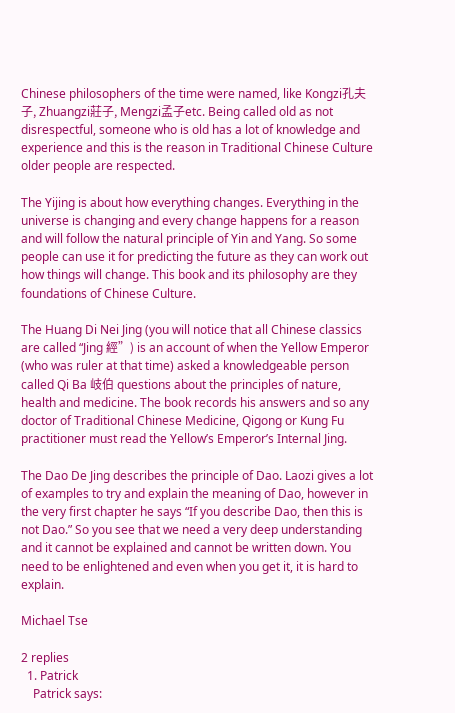Chinese philosophers of the time were named, like Kongzi孔夫子, Zhuangzi莊子, Mengzi孟子etc. Being called old as not disrespectful, someone who is old has a lot of knowledge and experience and this is the reason in Traditional Chinese Culture older people are respected.

The Yijing is about how everything changes. Everything in the universe is changing and every change happens for a reason and will follow the natural principle of Yin and Yang. So some people can use it for predicting the future as they can work out how things will change. This book and its philosophy are they foundations of Chinese Culture.

The Huang Di Nei Jing (you will notice that all Chinese classics are called “Jing 經”) is an account of when the Yellow Emperor (who was ruler at that time) asked a knowledgeable person called Qi Ba 岐伯 questions about the principles of nature, health and medicine. The book records his answers and so any doctor of Traditional Chinese Medicine, Qigong or Kung Fu practitioner must read the Yellow’s Emperor’s Internal Jing.

The Dao De Jing describes the principle of Dao. Laozi gives a lot of examples to try and explain the meaning of Dao, however in the very first chapter he says “If you describe Dao, then this is not Dao.” So you see that we need a very deep understanding and it cannot be explained and cannot be written down. You need to be enlightened and even when you get it, it is hard to explain.

Michael Tse

2 replies
  1. Patrick
    Patrick says: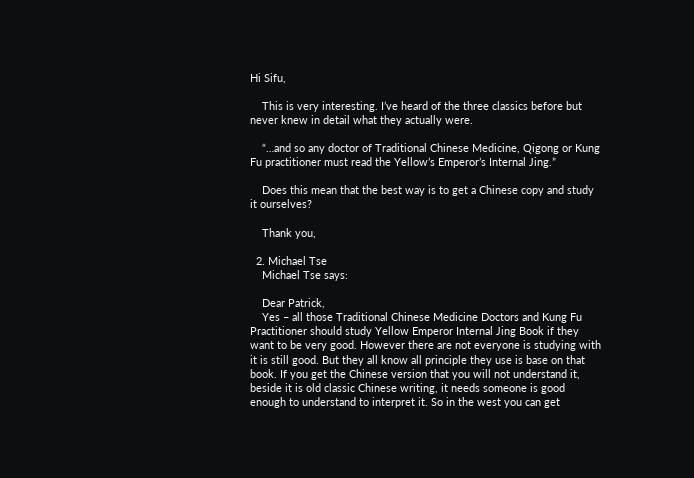Hi Sifu,

    This is very interesting. I’ve heard of the three classics before but never knew in detail what they actually were.

    “…and so any doctor of Traditional Chinese Medicine, Qigong or Kung Fu practitioner must read the Yellow’s Emperor’s Internal Jing.”

    Does this mean that the best way is to get a Chinese copy and study it ourselves?

    Thank you,

  2. Michael Tse
    Michael Tse says:

    Dear Patrick,
    Yes – all those Traditional Chinese Medicine Doctors and Kung Fu Practitioner should study Yellow Emperor Internal Jing Book if they want to be very good. However there are not everyone is studying with it is still good. But they all know all principle they use is base on that book. If you get the Chinese version that you will not understand it, beside it is old classic Chinese writing, it needs someone is good enough to understand to interpret it. So in the west you can get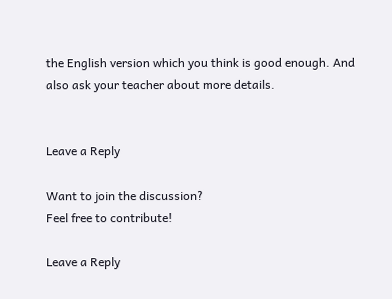the English version which you think is good enough. And also ask your teacher about more details.


Leave a Reply

Want to join the discussion?
Feel free to contribute!

Leave a Reply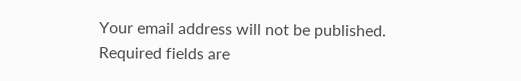Your email address will not be published. Required fields are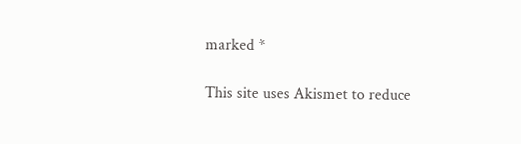marked *

This site uses Akismet to reduce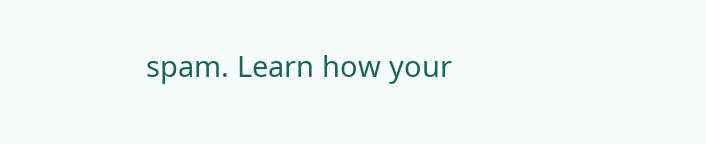spam. Learn how your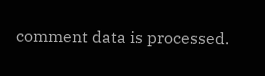comment data is processed.